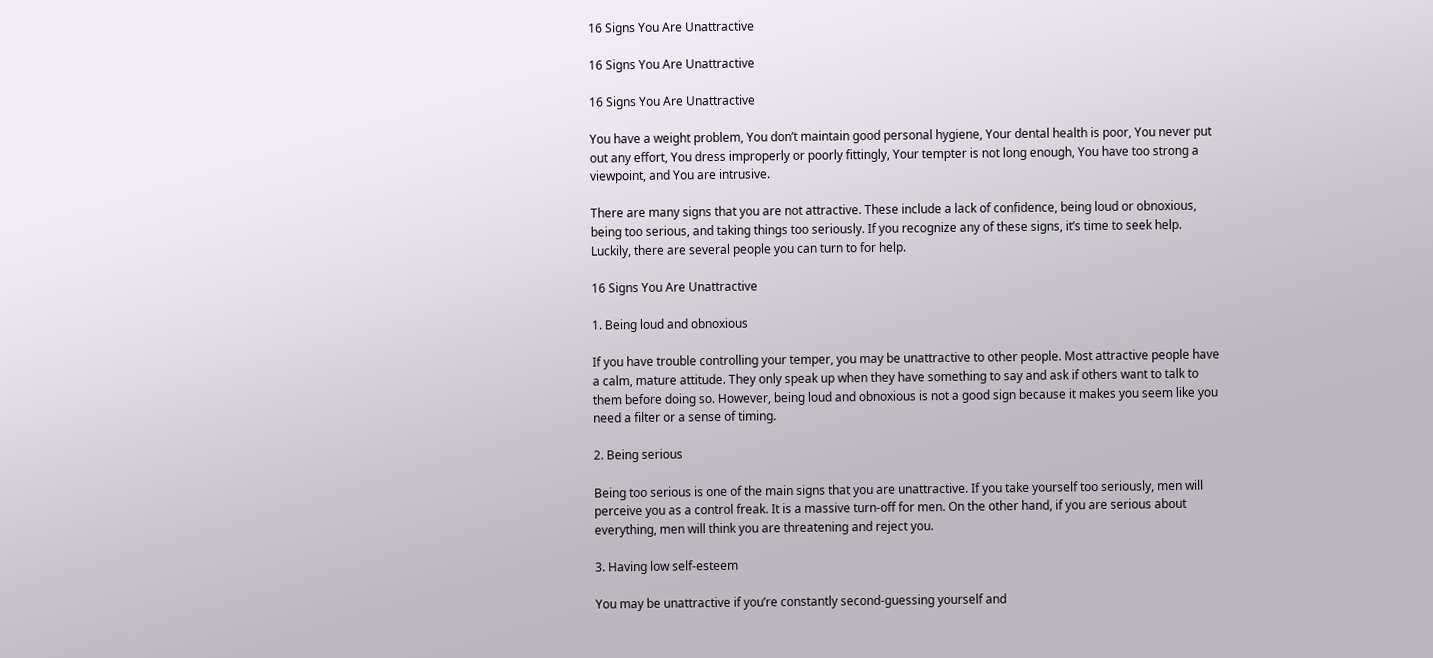16 Signs You Are Unattractive

16 Signs You Are Unattractive

16 Signs You Are Unattractive

You have a weight problem, You don’t maintain good personal hygiene, Your dental health is poor, You never put out any effort, You dress improperly or poorly fittingly, Your tempter is not long enough, You have too strong a viewpoint, and You are intrusive.

There are many signs that you are not attractive. These include a lack of confidence, being loud or obnoxious, being too serious, and taking things too seriously. If you recognize any of these signs, it’s time to seek help. Luckily, there are several people you can turn to for help.

16 Signs You Are Unattractive

1. Being loud and obnoxious

If you have trouble controlling your temper, you may be unattractive to other people. Most attractive people have a calm, mature attitude. They only speak up when they have something to say and ask if others want to talk to them before doing so. However, being loud and obnoxious is not a good sign because it makes you seem like you need a filter or a sense of timing.

2. Being serious

Being too serious is one of the main signs that you are unattractive. If you take yourself too seriously, men will perceive you as a control freak. It is a massive turn-off for men. On the other hand, if you are serious about everything, men will think you are threatening and reject you.

3. Having low self-esteem

You may be unattractive if you’re constantly second-guessing yourself and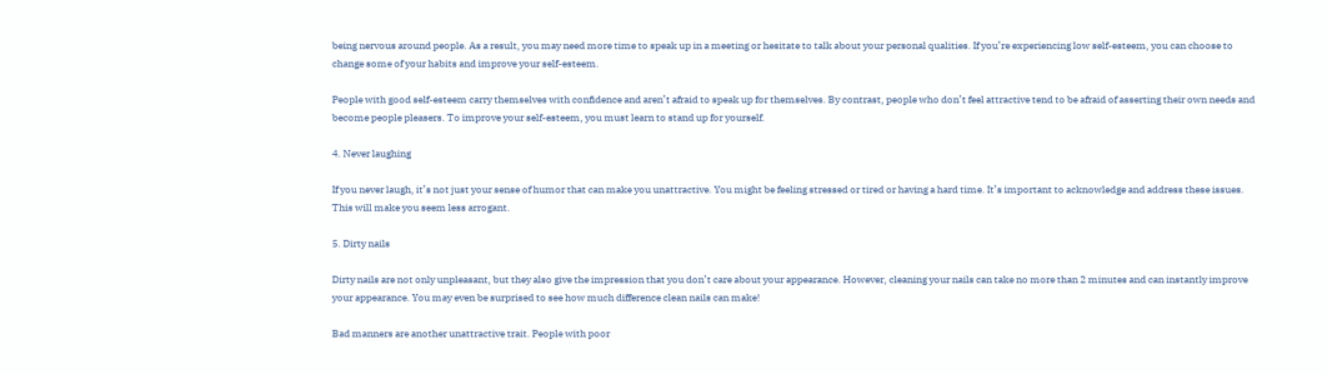being nervous around people. As a result, you may need more time to speak up in a meeting or hesitate to talk about your personal qualities. If you’re experiencing low self-esteem, you can choose to change some of your habits and improve your self-esteem.

People with good self-esteem carry themselves with confidence and aren’t afraid to speak up for themselves. By contrast, people who don’t feel attractive tend to be afraid of asserting their own needs and become people pleasers. To improve your self-esteem, you must learn to stand up for yourself.

4. Never laughing

If you never laugh, it’s not just your sense of humor that can make you unattractive. You might be feeling stressed or tired or having a hard time. It’s important to acknowledge and address these issues. This will make you seem less arrogant.

5. Dirty nails

Dirty nails are not only unpleasant, but they also give the impression that you don’t care about your appearance. However, cleaning your nails can take no more than 2 minutes and can instantly improve your appearance. You may even be surprised to see how much difference clean nails can make!

Bad manners are another unattractive trait. People with poor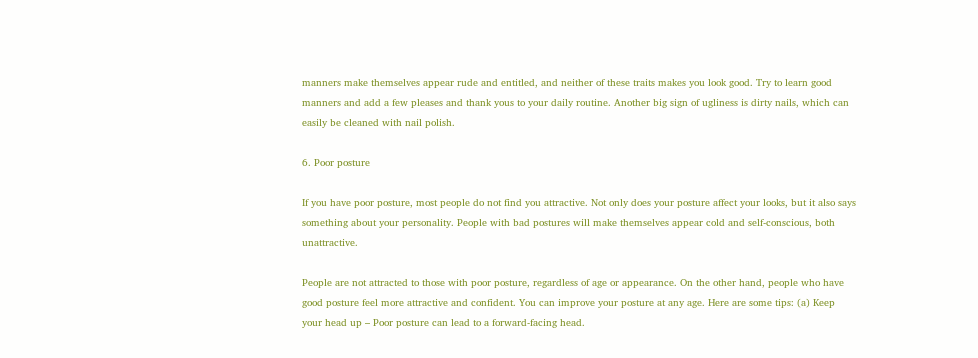manners make themselves appear rude and entitled, and neither of these traits makes you look good. Try to learn good manners and add a few pleases and thank yous to your daily routine. Another big sign of ugliness is dirty nails, which can easily be cleaned with nail polish.

6. Poor posture

If you have poor posture, most people do not find you attractive. Not only does your posture affect your looks, but it also says something about your personality. People with bad postures will make themselves appear cold and self-conscious, both unattractive.

People are not attracted to those with poor posture, regardless of age or appearance. On the other hand, people who have good posture feel more attractive and confident. You can improve your posture at any age. Here are some tips: (a) Keep your head up – Poor posture can lead to a forward-facing head.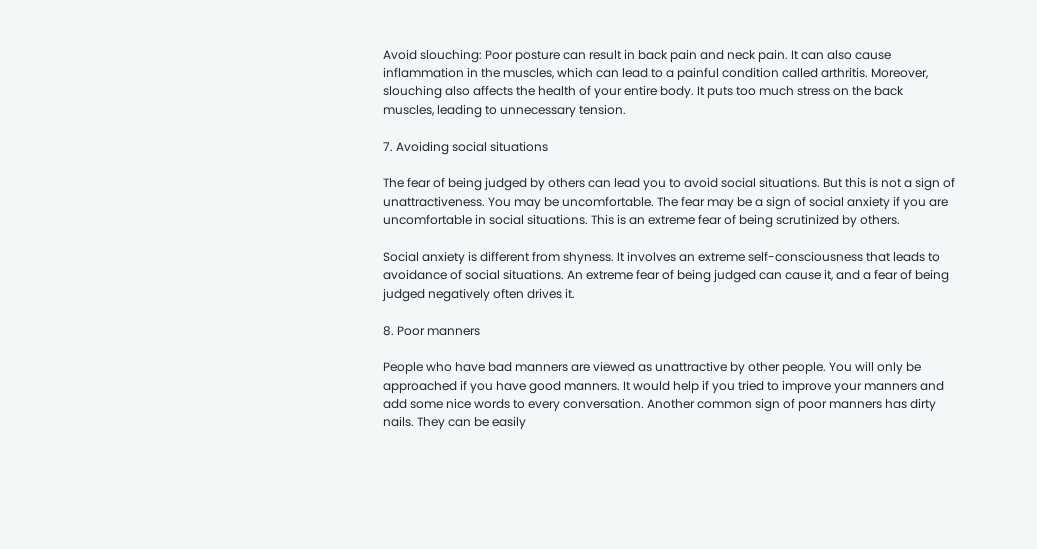Avoid slouching: Poor posture can result in back pain and neck pain. It can also cause inflammation in the muscles, which can lead to a painful condition called arthritis. Moreover, slouching also affects the health of your entire body. It puts too much stress on the back muscles, leading to unnecessary tension.

7. Avoiding social situations

The fear of being judged by others can lead you to avoid social situations. But this is not a sign of unattractiveness. You may be uncomfortable. The fear may be a sign of social anxiety if you are uncomfortable in social situations. This is an extreme fear of being scrutinized by others.

Social anxiety is different from shyness. It involves an extreme self-consciousness that leads to avoidance of social situations. An extreme fear of being judged can cause it, and a fear of being judged negatively often drives it.

8. Poor manners

People who have bad manners are viewed as unattractive by other people. You will only be approached if you have good manners. It would help if you tried to improve your manners and add some nice words to every conversation. Another common sign of poor manners has dirty nails. They can be easily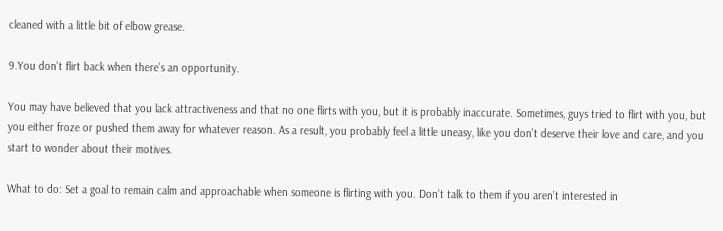cleaned with a little bit of elbow grease.

9.You don’t flirt back when there’s an opportunity.

You may have believed that you lack attractiveness and that no one flirts with you, but it is probably inaccurate. Sometimes, guys tried to flirt with you, but you either froze or pushed them away for whatever reason. As a result, you probably feel a little uneasy, like you don’t deserve their love and care, and you start to wonder about their motives.

What to do: Set a goal to remain calm and approachable when someone is flirting with you. Don’t talk to them if you aren’t interested in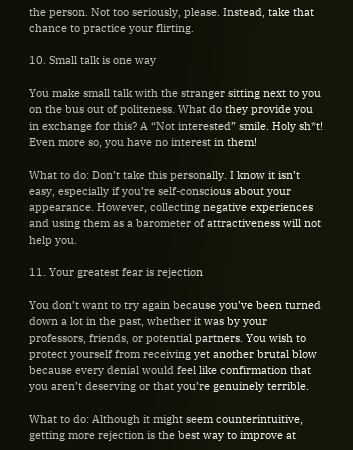the person. Not too seriously, please. Instead, take that chance to practice your flirting.

10. Small talk is one way

You make small talk with the stranger sitting next to you on the bus out of politeness. What do they provide you in exchange for this? A “Not interested” smile. Holy sh*t! Even more so, you have no interest in them!

What to do: Don’t take this personally. I know it isn’t easy, especially if you’re self-conscious about your appearance. However, collecting negative experiences and using them as a barometer of attractiveness will not help you.

11. Your greatest fear is rejection

You don’t want to try again because you’ve been turned down a lot in the past, whether it was by your professors, friends, or potential partners. You wish to protect yourself from receiving yet another brutal blow because every denial would feel like confirmation that you aren’t deserving or that you’re genuinely terrible.

What to do: Although it might seem counterintuitive, getting more rejection is the best way to improve at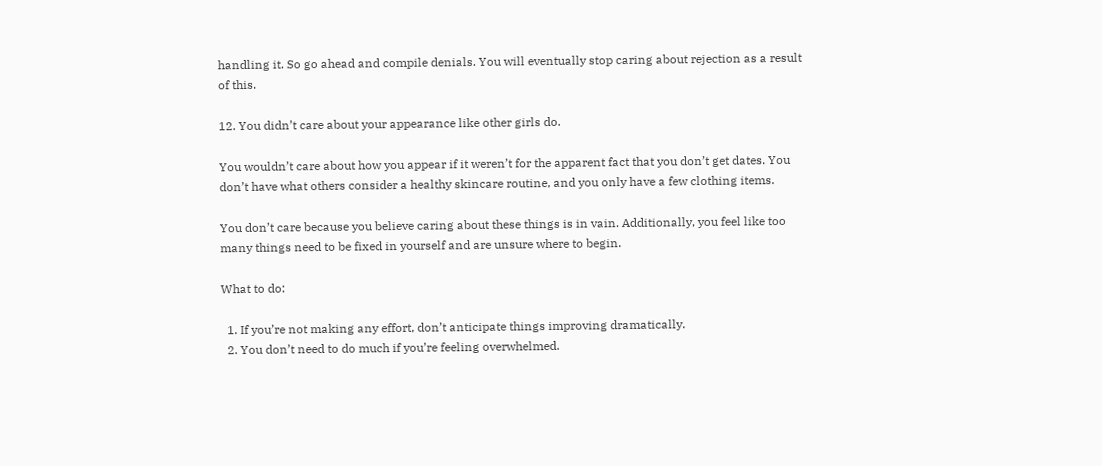handling it. So go ahead and compile denials. You will eventually stop caring about rejection as a result of this.

12. You didn’t care about your appearance like other girls do.

You wouldn’t care about how you appear if it weren’t for the apparent fact that you don’t get dates. You don’t have what others consider a healthy skincare routine, and you only have a few clothing items.

You don’t care because you believe caring about these things is in vain. Additionally, you feel like too many things need to be fixed in yourself and are unsure where to begin.

What to do:

  1. If you’re not making any effort, don’t anticipate things improving dramatically.
  2. You don’t need to do much if you’re feeling overwhelmed.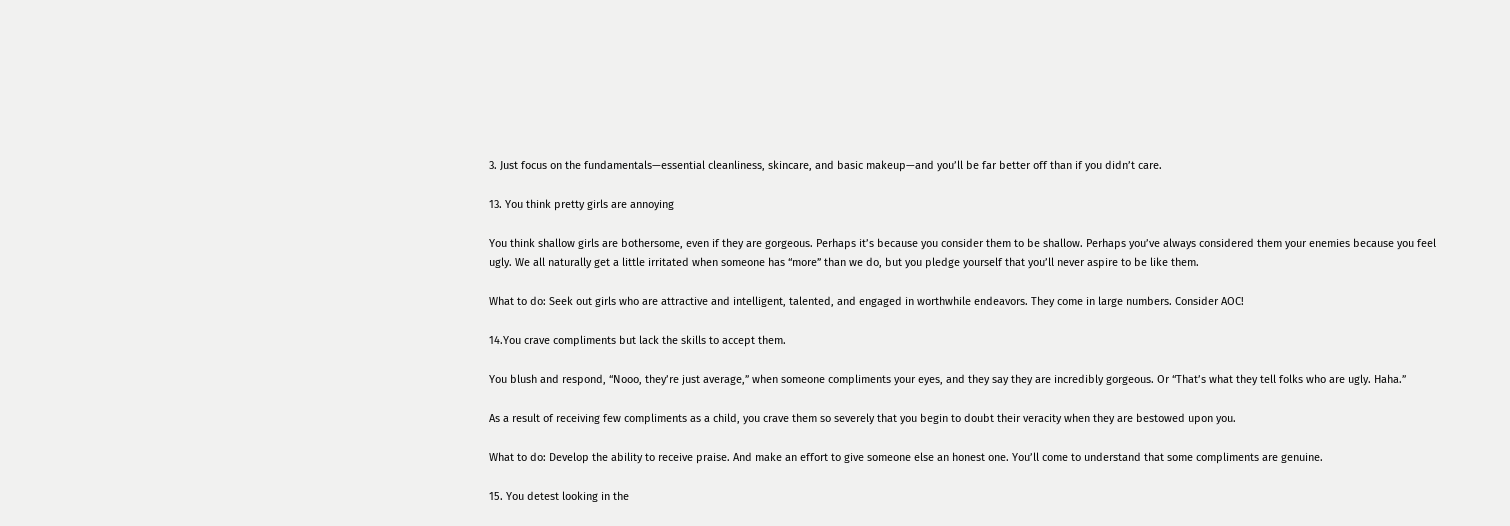3. Just focus on the fundamentals—essential cleanliness, skincare, and basic makeup—and you’ll be far better off than if you didn’t care.

13. You think pretty girls are annoying

You think shallow girls are bothersome, even if they are gorgeous. Perhaps it’s because you consider them to be shallow. Perhaps you’ve always considered them your enemies because you feel ugly. We all naturally get a little irritated when someone has “more” than we do, but you pledge yourself that you’ll never aspire to be like them.

What to do: Seek out girls who are attractive and intelligent, talented, and engaged in worthwhile endeavors. They come in large numbers. Consider AOC!

14.You crave compliments but lack the skills to accept them.

You blush and respond, “Nooo, they’re just average,” when someone compliments your eyes, and they say they are incredibly gorgeous. Or “That’s what they tell folks who are ugly. Haha.”

As a result of receiving few compliments as a child, you crave them so severely that you begin to doubt their veracity when they are bestowed upon you.

What to do: Develop the ability to receive praise. And make an effort to give someone else an honest one. You’ll come to understand that some compliments are genuine.

15. You detest looking in the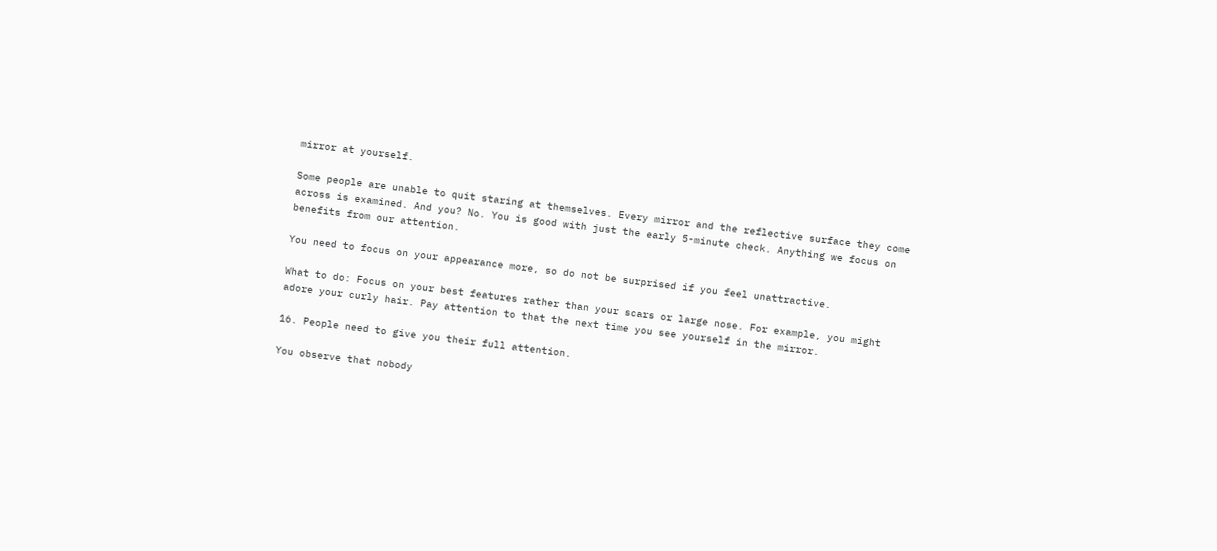mirror at yourself.

Some people are unable to quit staring at themselves. Every mirror and the reflective surface they come across is examined. And you? No. You is good with just the early 5-minute check. Anything we focus on benefits from our attention.

You need to focus on your appearance more, so do not be surprised if you feel unattractive.

What to do: Focus on your best features rather than your scars or large nose. For example, you might adore your curly hair. Pay attention to that the next time you see yourself in the mirror.

16. People need to give you their full attention.

You observe that nobody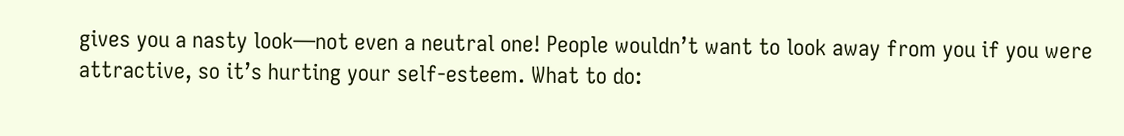gives you a nasty look—not even a neutral one! People wouldn’t want to look away from you if you were attractive, so it’s hurting your self-esteem. What to do: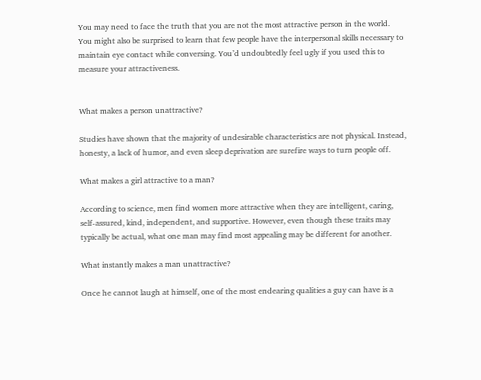You may need to face the truth that you are not the most attractive person in the world. You might also be surprised to learn that few people have the interpersonal skills necessary to maintain eye contact while conversing. You’d undoubtedly feel ugly if you used this to measure your attractiveness.


What makes a person unattractive?

Studies have shown that the majority of undesirable characteristics are not physical. Instead, honesty, a lack of humor, and even sleep deprivation are surefire ways to turn people off.

What makes a girl attractive to a man?

According to science, men find women more attractive when they are intelligent, caring, self-assured, kind, independent, and supportive. However, even though these traits may typically be actual, what one man may find most appealing may be different for another.

What instantly makes a man unattractive?

Once he cannot laugh at himself, one of the most endearing qualities a guy can have is a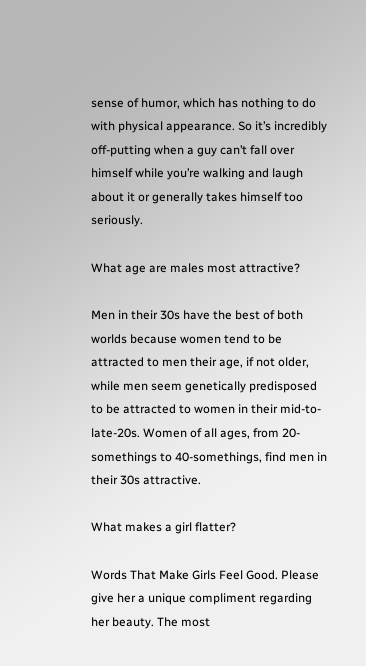sense of humor, which has nothing to do with physical appearance. So it’s incredibly off-putting when a guy can’t fall over himself while you’re walking and laugh about it or generally takes himself too seriously.

What age are males most attractive?

Men in their 30s have the best of both worlds because women tend to be attracted to men their age, if not older, while men seem genetically predisposed to be attracted to women in their mid-to-late-20s. Women of all ages, from 20-somethings to 40-somethings, find men in their 30s attractive.

What makes a girl flatter?

Words That Make Girls Feel Good. Please give her a unique compliment regarding her beauty. The most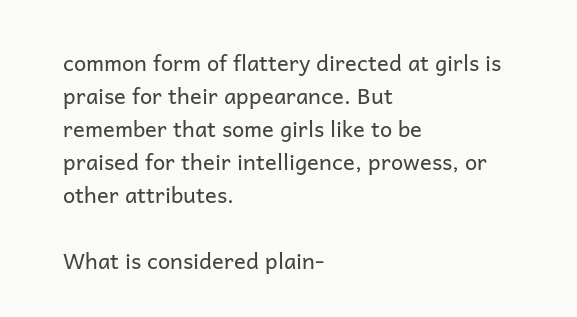common form of flattery directed at girls is praise for their appearance. But remember that some girls like to be praised for their intelligence, prowess, or other attributes.

What is considered plain-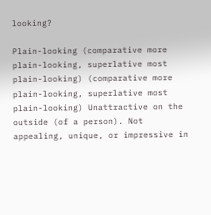looking?

Plain-looking (comparative more plain-looking, superlative most plain-looking) (comparative more plain-looking, superlative most plain-looking) Unattractive on the outside (of a person). Not appealing, unique, or impressive in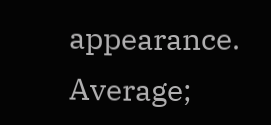appearance. Average;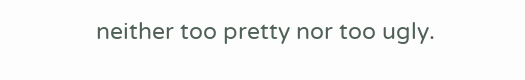neither too pretty nor too ugly.